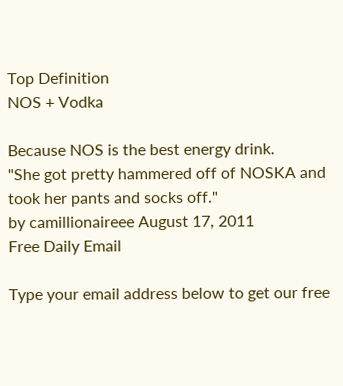Top Definition
NOS + Vodka

Because NOS is the best energy drink.
"She got pretty hammered off of NOSKA and took her pants and socks off."
by camillionaireee August 17, 2011
Free Daily Email

Type your email address below to get our free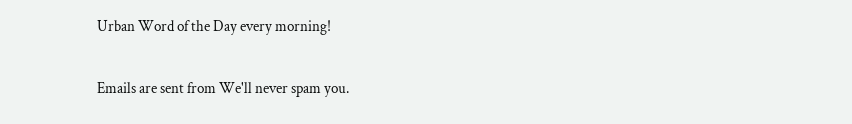Urban Word of the Day every morning!

Emails are sent from We'll never spam you.